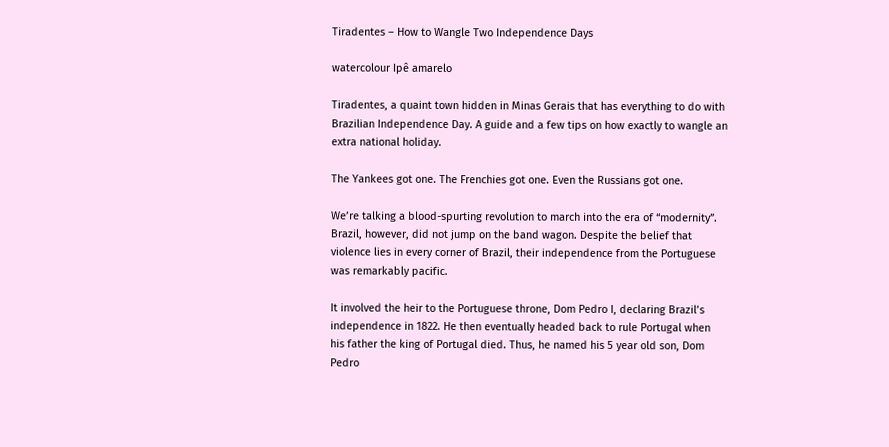Tiradentes – How to Wangle Two Independence Days

watercolour Ipê amarelo

Tiradentes, a quaint town hidden in Minas Gerais that has everything to do with Brazilian Independence Day. A guide and a few tips on how exactly to wangle an extra national holiday.

The Yankees got one. The Frenchies got one. Even the Russians got one.

We’re talking a blood-spurting revolution to march into the era of “modernity”. Brazil, however, did not jump on the band wagon. Despite the belief that violence lies in every corner of Brazil, their independence from the Portuguese was remarkably pacific.

It involved the heir to the Portuguese throne, Dom Pedro I, declaring Brazil’s independence in 1822. He then eventually headed back to rule Portugal when his father the king of Portugal died. Thus, he named his 5 year old son, Dom Pedro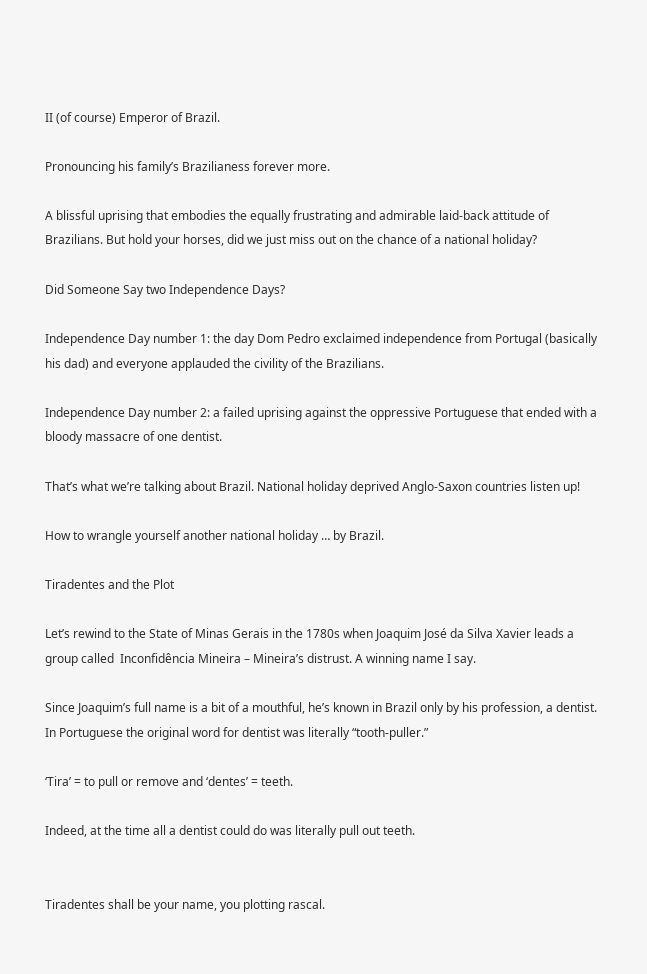II (of course) Emperor of Brazil.

Pronouncing his family’s Brazilianess forever more.

A blissful uprising that embodies the equally frustrating and admirable laid-back attitude of Brazilians. But hold your horses, did we just miss out on the chance of a national holiday?

Did Someone Say two Independence Days?

Independence Day number 1: the day Dom Pedro exclaimed independence from Portugal (basically his dad) and everyone applauded the civility of the Brazilians.

Independence Day number 2: a failed uprising against the oppressive Portuguese that ended with a bloody massacre of one dentist.

That’s what we’re talking about Brazil. National holiday deprived Anglo-Saxon countries listen up!

How to wrangle yourself another national holiday … by Brazil.

Tiradentes and the Plot

Let’s rewind to the State of Minas Gerais in the 1780s when Joaquim José da Silva Xavier leads a group called  Inconfidência Mineira – Mineira’s distrust. A winning name I say.

Since Joaquim’s full name is a bit of a mouthful, he’s known in Brazil only by his profession, a dentist. In Portuguese the original word for dentist was literally “tooth-puller.”

‘Tira’ = to pull or remove and ‘dentes’ = teeth.

Indeed, at the time all a dentist could do was literally pull out teeth.


Tiradentes shall be your name, you plotting rascal.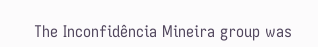The Inconfidência Mineira group was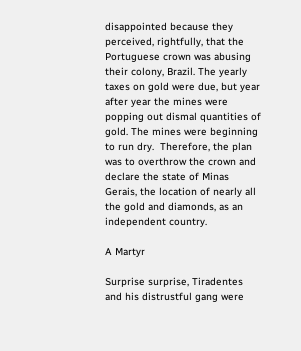disappointed because they perceived, rightfully, that the Portuguese crown was abusing their colony, Brazil. The yearly taxes on gold were due, but year after year the mines were popping out dismal quantities of gold. The mines were beginning to run dry.  Therefore, the plan was to overthrow the crown and declare the state of Minas Gerais, the location of nearly all the gold and diamonds, as an independent country.

A Martyr

Surprise surprise, Tiradentes and his distrustful gang were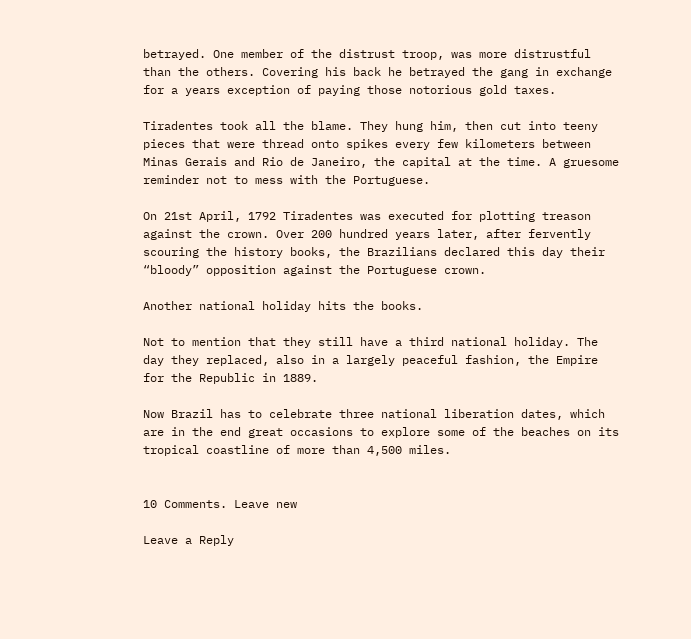betrayed. One member of the distrust troop, was more distrustful than the others. Covering his back he betrayed the gang in exchange for a years exception of paying those notorious gold taxes.

Tiradentes took all the blame. They hung him, then cut into teeny pieces that were thread onto spikes every few kilometers between Minas Gerais and Rio de Janeiro, the capital at the time. A gruesome reminder not to mess with the Portuguese.

On 21st April, 1792 Tiradentes was executed for plotting treason against the crown. Over 200 hundred years later, after fervently scouring the history books, the Brazilians declared this day their “bloody” opposition against the Portuguese crown.

Another national holiday hits the books.

Not to mention that they still have a third national holiday. The day they replaced, also in a largely peaceful fashion, the Empire for the Republic in 1889.

Now Brazil has to celebrate three national liberation dates, which are in the end great occasions to explore some of the beaches on its tropical coastline of more than 4,500 miles.


10 Comments. Leave new

Leave a Reply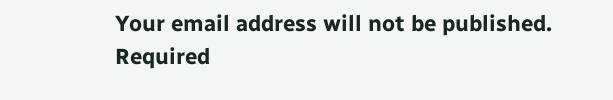Your email address will not be published. Required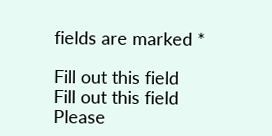fields are marked *

Fill out this field
Fill out this field
Please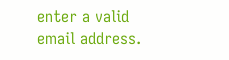enter a valid email address.